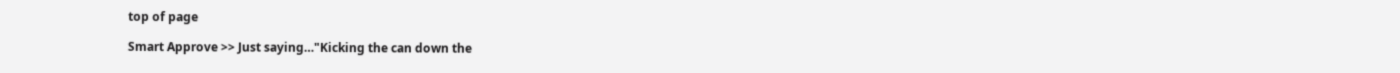top of page

Smart Approve >> Just saying…"Kicking the can down the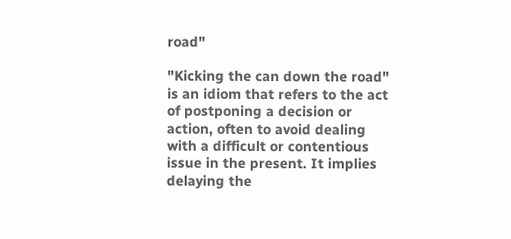road"

"Kicking the can down the road" is an idiom that refers to the act of postponing a decision or action, often to avoid dealing with a difficult or contentious issue in the present. It implies delaying the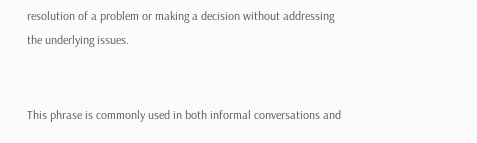resolution of a problem or making a decision without addressing the underlying issues.


This phrase is commonly used in both informal conversations and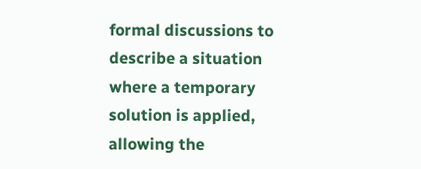formal discussions to describe a situation where a temporary solution is applied, allowing the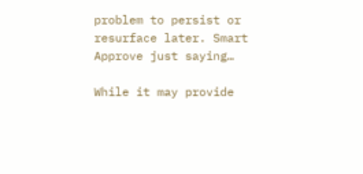problem to persist or resurface later. Smart Approve just saying…

While it may provide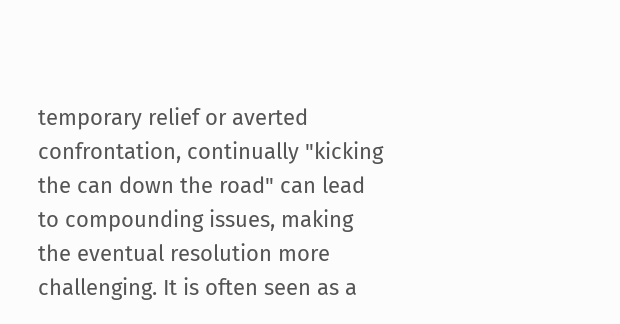temporary relief or averted confrontation, continually "kicking the can down the road" can lead to compounding issues, making the eventual resolution more challenging. It is often seen as a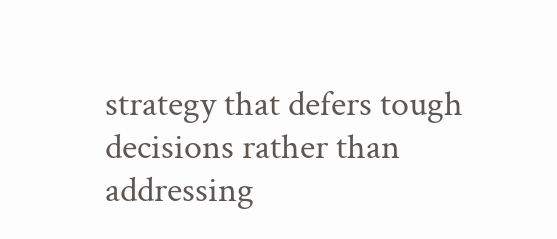strategy that defers tough decisions rather than addressing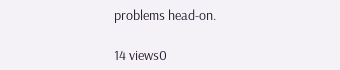problems head-on.

14 views0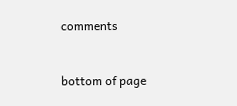comments


bottom of page